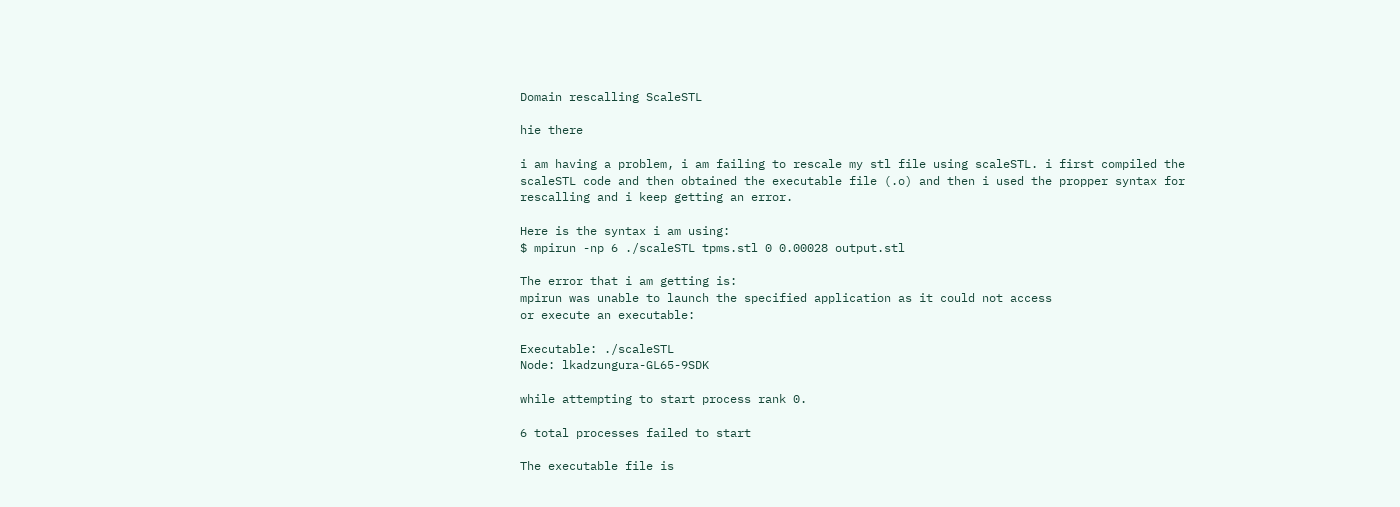Domain rescalling ScaleSTL

hie there

i am having a problem, i am failing to rescale my stl file using scaleSTL. i first compiled the scaleSTL code and then obtained the executable file (.o) and then i used the propper syntax for rescalling and i keep getting an error.

Here is the syntax i am using:
$ mpirun -np 6 ./scaleSTL tpms.stl 0 0.00028 output.stl

The error that i am getting is:
mpirun was unable to launch the specified application as it could not access
or execute an executable:

Executable: ./scaleSTL
Node: lkadzungura-GL65-9SDK

while attempting to start process rank 0.

6 total processes failed to start

The executable file is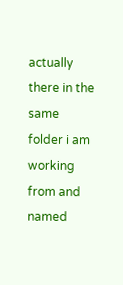actually there in the same folder i am working from and named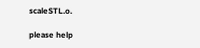scaleSTL.o.

please help